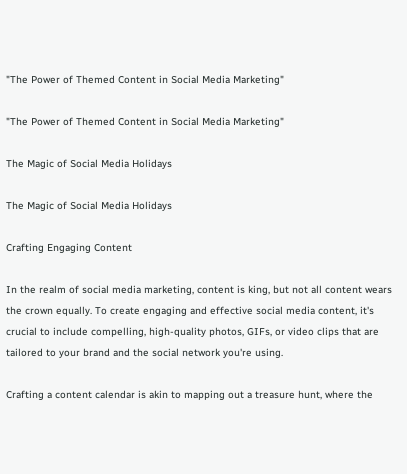"The Power of Themed Content in Social Media Marketing"

"The Power of Themed Content in Social Media Marketing"

The Magic of Social Media Holidays

The Magic of Social Media Holidays

Crafting Engaging Content

In the realm of social media marketing, content is king, but not all content wears the crown equally. To create engaging and effective social media content, it's crucial to include compelling, high-quality photos, GIFs, or video clips that are tailored to your brand and the social network you're using.

Crafting a content calendar is akin to mapping out a treasure hunt, where the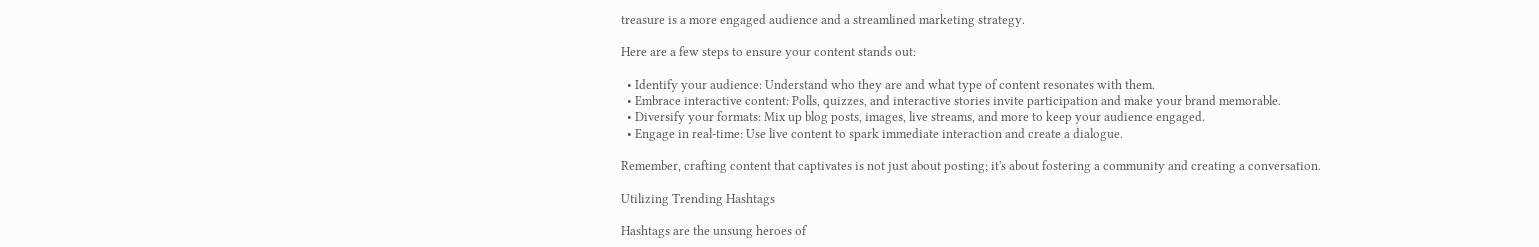treasure is a more engaged audience and a streamlined marketing strategy.

Here are a few steps to ensure your content stands out:

  • Identify your audience: Understand who they are and what type of content resonates with them.
  • Embrace interactive content: Polls, quizzes, and interactive stories invite participation and make your brand memorable.
  • Diversify your formats: Mix up blog posts, images, live streams, and more to keep your audience engaged.
  • Engage in real-time: Use live content to spark immediate interaction and create a dialogue.

Remember, crafting content that captivates is not just about posting; it's about fostering a community and creating a conversation.

Utilizing Trending Hashtags

Hashtags are the unsung heroes of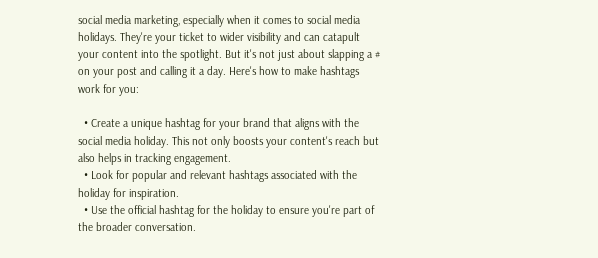social media marketing, especially when it comes to social media holidays. They're your ticket to wider visibility and can catapult your content into the spotlight. But it's not just about slapping a # on your post and calling it a day. Here's how to make hashtags work for you:

  • Create a unique hashtag for your brand that aligns with the social media holiday. This not only boosts your content's reach but also helps in tracking engagement.
  • Look for popular and relevant hashtags associated with the holiday for inspiration.
  • Use the official hashtag for the holiday to ensure you're part of the broader conversation.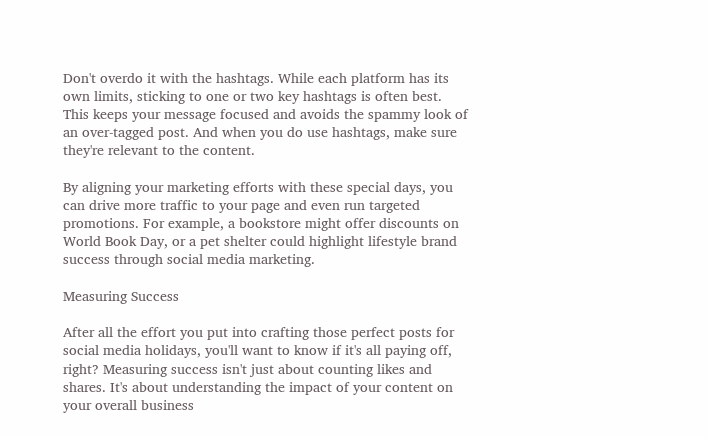Don't overdo it with the hashtags. While each platform has its own limits, sticking to one or two key hashtags is often best. This keeps your message focused and avoids the spammy look of an over-tagged post. And when you do use hashtags, make sure they're relevant to the content.

By aligning your marketing efforts with these special days, you can drive more traffic to your page and even run targeted promotions. For example, a bookstore might offer discounts on World Book Day, or a pet shelter could highlight lifestyle brand success through social media marketing.

Measuring Success

After all the effort you put into crafting those perfect posts for social media holidays, you'll want to know if it's all paying off, right? Measuring success isn't just about counting likes and shares. It's about understanding the impact of your content on your overall business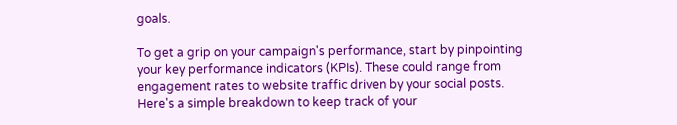goals.

To get a grip on your campaign's performance, start by pinpointing your key performance indicators (KPIs). These could range from engagement rates to website traffic driven by your social posts. Here's a simple breakdown to keep track of your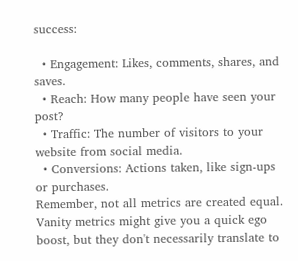success:

  • Engagement: Likes, comments, shares, and saves.
  • Reach: How many people have seen your post?
  • Traffic: The number of visitors to your website from social media.
  • Conversions: Actions taken, like sign-ups or purchases.
Remember, not all metrics are created equal. Vanity metrics might give you a quick ego boost, but they don't necessarily translate to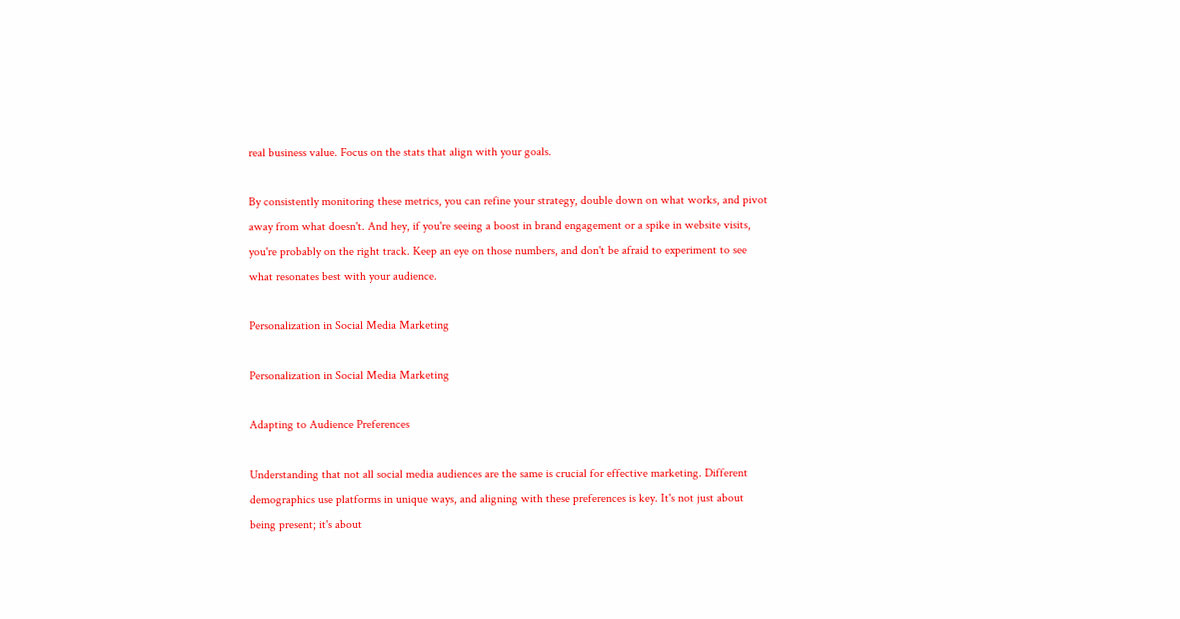real business value. Focus on the stats that align with your goals.

By consistently monitoring these metrics, you can refine your strategy, double down on what works, and pivot away from what doesn't. And hey, if you're seeing a boost in brand engagement or a spike in website visits, you're probably on the right track. Keep an eye on those numbers, and don't be afraid to experiment to see what resonates best with your audience.

Personalization in Social Media Marketing

Personalization in Social Media Marketing

Adapting to Audience Preferences

Understanding that not all social media audiences are the same is crucial for effective marketing. Different demographics use platforms in unique ways, and aligning with these preferences is key. It's not just about being present; it's about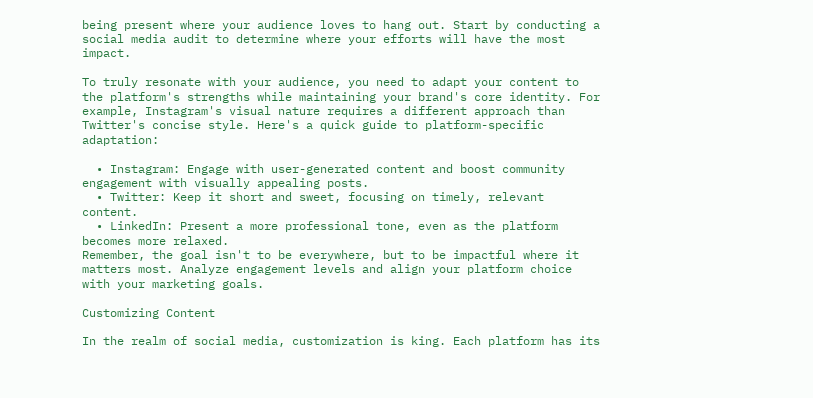being present where your audience loves to hang out. Start by conducting a social media audit to determine where your efforts will have the most impact.

To truly resonate with your audience, you need to adapt your content to the platform's strengths while maintaining your brand's core identity. For example, Instagram's visual nature requires a different approach than Twitter's concise style. Here's a quick guide to platform-specific adaptation:

  • Instagram: Engage with user-generated content and boost community engagement with visually appealing posts.
  • Twitter: Keep it short and sweet, focusing on timely, relevant content.
  • LinkedIn: Present a more professional tone, even as the platform becomes more relaxed.
Remember, the goal isn't to be everywhere, but to be impactful where it matters most. Analyze engagement levels and align your platform choice with your marketing goals.

Customizing Content

In the realm of social media, customization is king. Each platform has its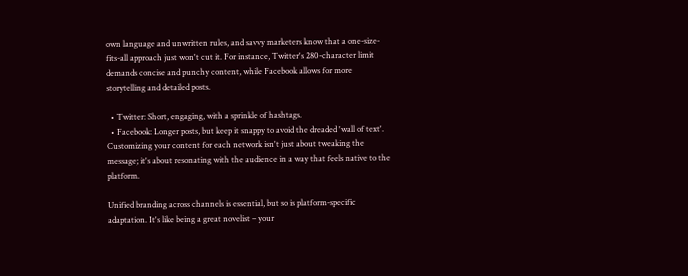own language and unwritten rules, and savvy marketers know that a one-size-fits-all approach just won't cut it. For instance, Twitter's 280-character limit demands concise and punchy content, while Facebook allows for more storytelling and detailed posts.

  • Twitter: Short, engaging, with a sprinkle of hashtags.
  • Facebook: Longer posts, but keep it snappy to avoid the dreaded 'wall of text'.
Customizing your content for each network isn't just about tweaking the message; it's about resonating with the audience in a way that feels native to the platform.

Unified branding across channels is essential, but so is platform-specific adaptation. It's like being a great novelist – your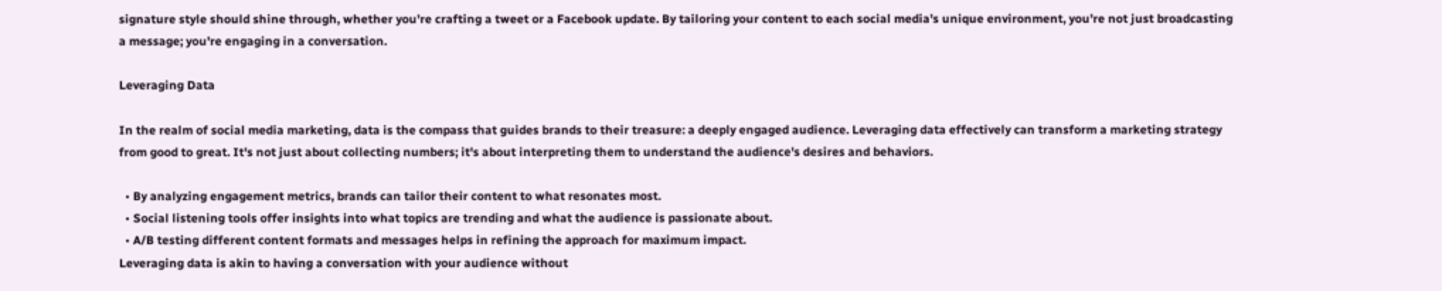signature style should shine through, whether you're crafting a tweet or a Facebook update. By tailoring your content to each social media's unique environment, you're not just broadcasting a message; you're engaging in a conversation.

Leveraging Data

In the realm of social media marketing, data is the compass that guides brands to their treasure: a deeply engaged audience. Leveraging data effectively can transform a marketing strategy from good to great. It's not just about collecting numbers; it's about interpreting them to understand the audience's desires and behaviors.

  • By analyzing engagement metrics, brands can tailor their content to what resonates most.
  • Social listening tools offer insights into what topics are trending and what the audience is passionate about.
  • A/B testing different content formats and messages helps in refining the approach for maximum impact.
Leveraging data is akin to having a conversation with your audience without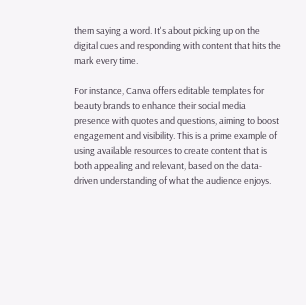them saying a word. It's about picking up on the digital cues and responding with content that hits the mark every time.

For instance, Canva offers editable templates for beauty brands to enhance their social media presence with quotes and questions, aiming to boost engagement and visibility. This is a prime example of using available resources to create content that is both appealing and relevant, based on the data-driven understanding of what the audience enjoys.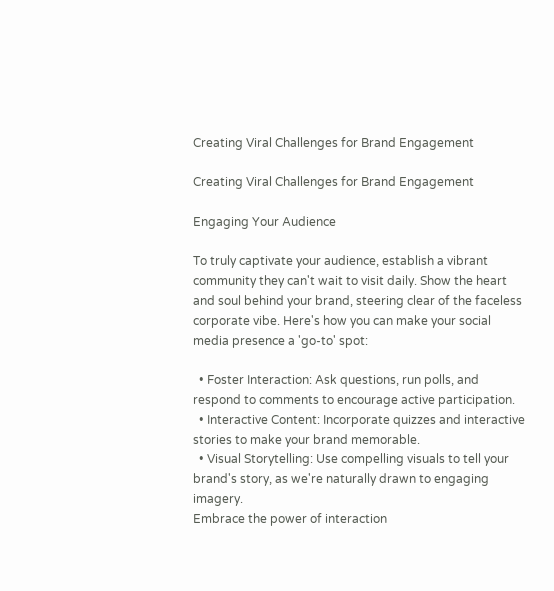Creating Viral Challenges for Brand Engagement

Creating Viral Challenges for Brand Engagement

Engaging Your Audience

To truly captivate your audience, establish a vibrant community they can't wait to visit daily. Show the heart and soul behind your brand, steering clear of the faceless corporate vibe. Here's how you can make your social media presence a 'go-to' spot:

  • Foster Interaction: Ask questions, run polls, and respond to comments to encourage active participation.
  • Interactive Content: Incorporate quizzes and interactive stories to make your brand memorable.
  • Visual Storytelling: Use compelling visuals to tell your brand's story, as we're naturally drawn to engaging imagery.
Embrace the power of interaction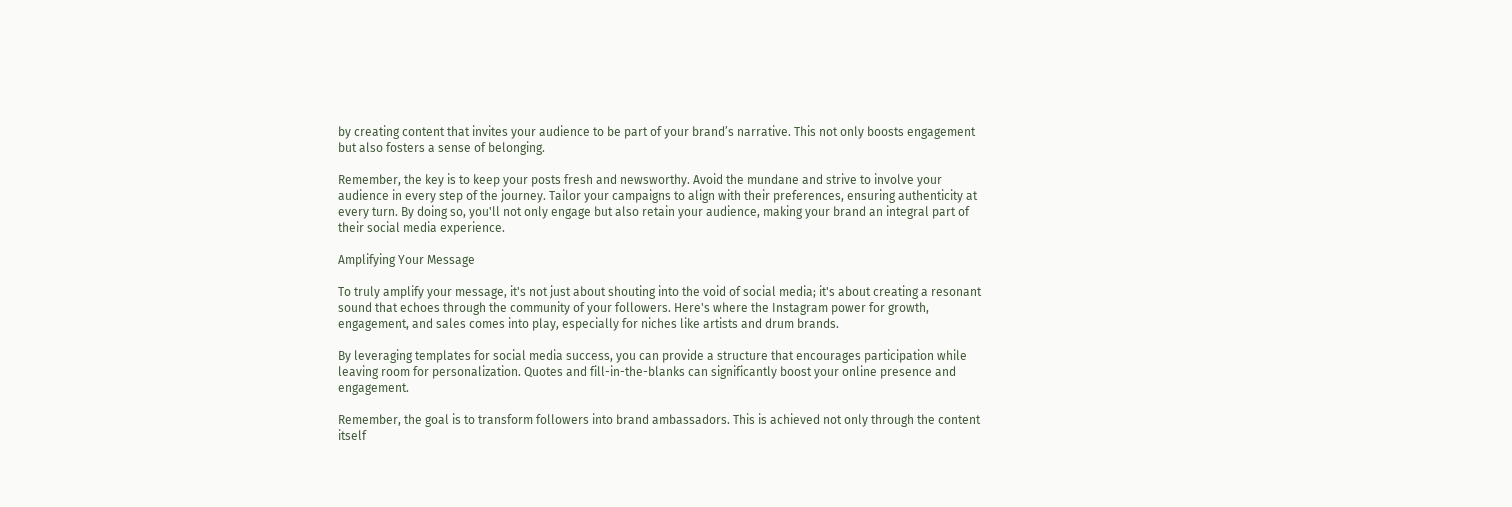by creating content that invites your audience to be part of your brand’s narrative. This not only boosts engagement but also fosters a sense of belonging.

Remember, the key is to keep your posts fresh and newsworthy. Avoid the mundane and strive to involve your audience in every step of the journey. Tailor your campaigns to align with their preferences, ensuring authenticity at every turn. By doing so, you'll not only engage but also retain your audience, making your brand an integral part of their social media experience.

Amplifying Your Message

To truly amplify your message, it's not just about shouting into the void of social media; it's about creating a resonant sound that echoes through the community of your followers. Here's where the Instagram power for growth, engagement, and sales comes into play, especially for niches like artists and drum brands.

By leveraging templates for social media success, you can provide a structure that encourages participation while leaving room for personalization. Quotes and fill-in-the-blanks can significantly boost your online presence and engagement.

Remember, the goal is to transform followers into brand ambassadors. This is achieved not only through the content itself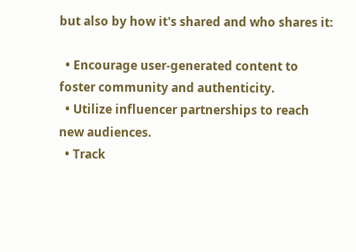but also by how it's shared and who shares it:

  • Encourage user-generated content to foster community and authenticity.
  • Utilize influencer partnerships to reach new audiences.
  • Track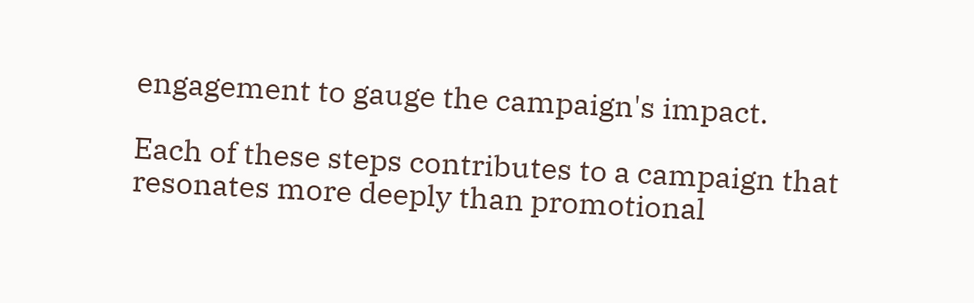engagement to gauge the campaign's impact.

Each of these steps contributes to a campaign that resonates more deeply than promotional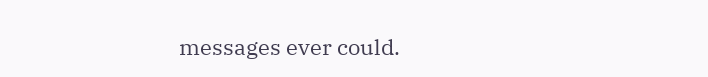messages ever could.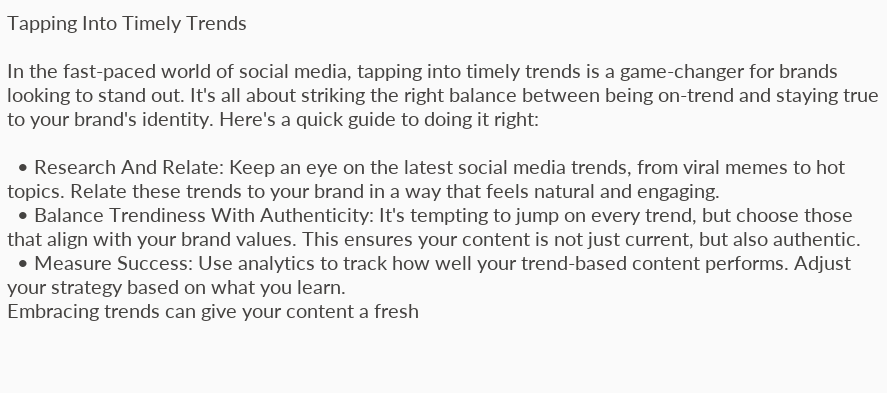Tapping Into Timely Trends

In the fast-paced world of social media, tapping into timely trends is a game-changer for brands looking to stand out. It's all about striking the right balance between being on-trend and staying true to your brand's identity. Here's a quick guide to doing it right:

  • Research And Relate: Keep an eye on the latest social media trends, from viral memes to hot topics. Relate these trends to your brand in a way that feels natural and engaging.
  • Balance Trendiness With Authenticity: It's tempting to jump on every trend, but choose those that align with your brand values. This ensures your content is not just current, but also authentic.
  • Measure Success: Use analytics to track how well your trend-based content performs. Adjust your strategy based on what you learn.
Embracing trends can give your content a fresh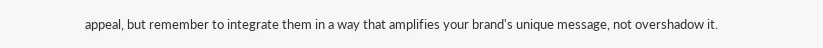appeal, but remember to integrate them in a way that amplifies your brand's unique message, not overshadow it.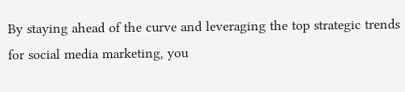By staying ahead of the curve and leveraging the top strategic trends for social media marketing, you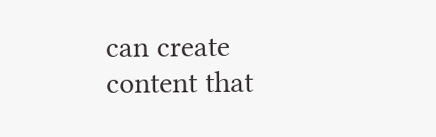can create content that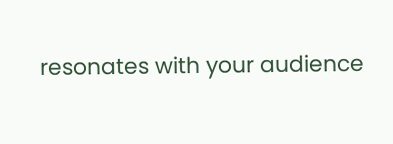resonates with your audience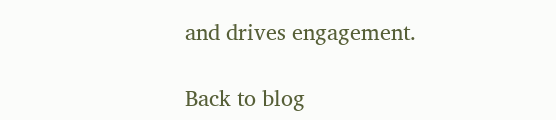and drives engagement.

Back to blog